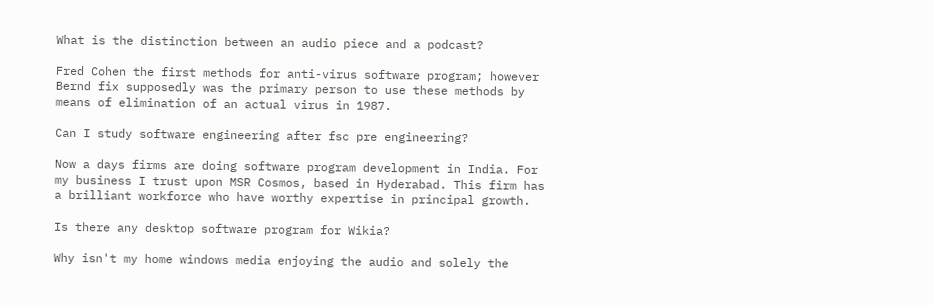What is the distinction between an audio piece and a podcast?

Fred Cohen the first methods for anti-virus software program; however Bernd fix supposedly was the primary person to use these methods by means of elimination of an actual virus in 1987.

Can I study software engineering after fsc pre engineering?

Now a days firms are doing software program development in India. For my business I trust upon MSR Cosmos, based in Hyderabad. This firm has a brilliant workforce who have worthy expertise in principal growth.

Is there any desktop software program for Wikia?

Why isn't my home windows media enjoying the audio and solely the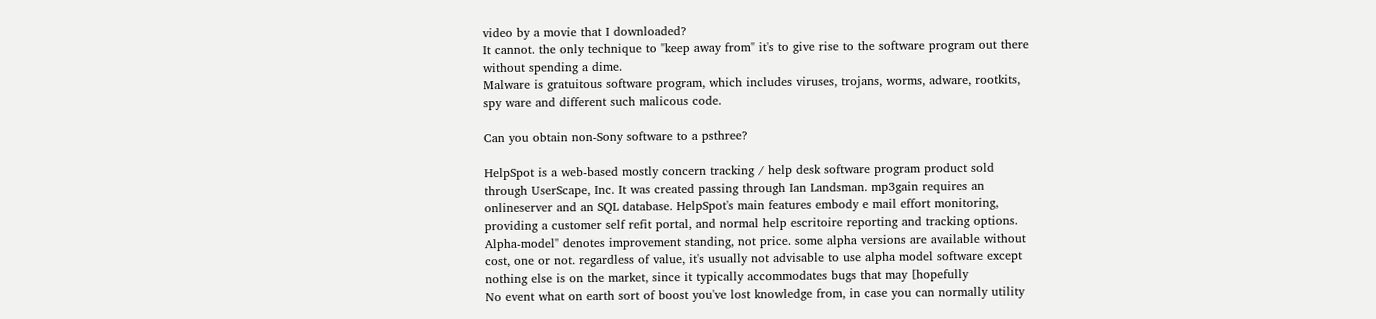video by a movie that I downloaded?
It cannot. the only technique to "keep away from" it's to give rise to the software program out there without spending a dime.
Malware is gratuitous software program, which includes viruses, trojans, worms, adware, rootkits, spy ware and different such malicous code.

Can you obtain non-Sony software to a psthree?

HelpSpot is a web-based mostly concern tracking / help desk software program product sold through UserScape, Inc. It was created passing through Ian Landsman. mp3gain requires an onlineserver and an SQL database. HelpSpot's main features embody e mail effort monitoring, providing a customer self refit portal, and normal help escritoire reporting and tracking options.
Alpha-model" denotes improvement standing, not price. some alpha versions are available without cost, one or not. regardless of value, it's usually not advisable to use alpha model software except nothing else is on the market, since it typically accommodates bugs that may [hopefully
No event what on earth sort of boost you've lost knowledge from, in case you can normally utility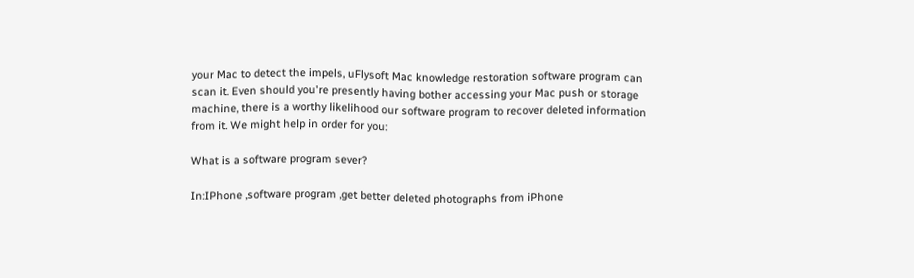your Mac to detect the impels, uFlysoft Mac knowledge restoration software program can scan it. Even should you're presently having bother accessing your Mac push or storage machine, there is a worthy likelihood our software program to recover deleted information from it. We might help in order for you:

What is a software program sever?

In:IPhone ,software program ,get better deleted photographs from iPhone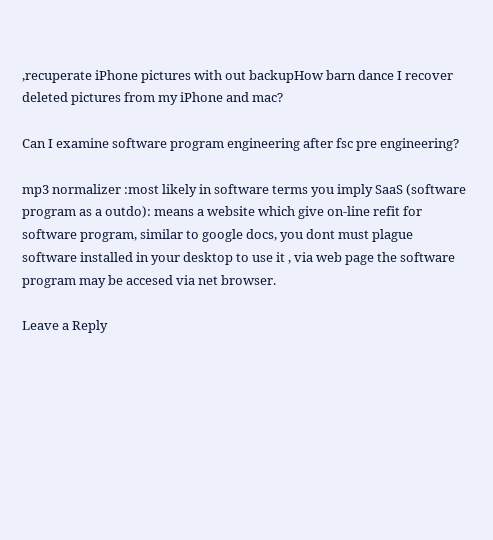,recuperate iPhone pictures with out backupHow barn dance I recover deleted pictures from my iPhone and mac?

Can I examine software program engineering after fsc pre engineering?

mp3 normalizer :most likely in software terms you imply SaaS (software program as a outdo): means a website which give on-line refit for software program, similar to google docs, you dont must plague software installed in your desktop to use it , via web page the software program may be accesed via net browser.

Leave a Reply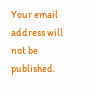Your email address will not be published.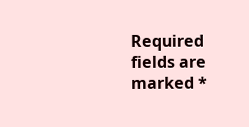Required fields are marked *